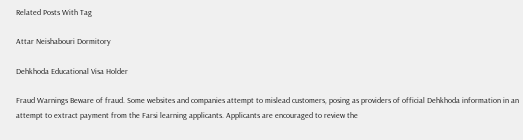Related Posts With Tag

Attar Neishabouri Dormitory

Dehkhoda Educational Visa Holder

Fraud Warnings Beware of fraud. Some websites and companies attempt to mislead customers, posing as providers of official Dehkhoda information in an attempt to extract payment from the Farsi learning applicants. Applicants are encouraged to review the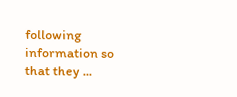following information so that they ...